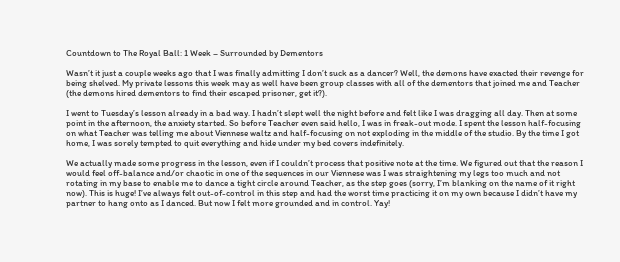Countdown to The Royal Ball: 1 Week – Surrounded by Dementors

Wasn’t it just a couple weeks ago that I was finally admitting I don’t suck as a dancer? Well, the demons have exacted their revenge for being shelved. My private lessons this week may as well have been group classes with all of the dementors that joined me and Teacher (the demons hired dementors to find their escaped prisoner, get it?).

I went to Tuesday’s lesson already in a bad way. I hadn’t slept well the night before and felt like I was dragging all day. Then at some point in the afternoon, the anxiety started. So before Teacher even said hello, I was in freak-out mode. I spent the lesson half-focusing on what Teacher was telling me about Viennese waltz and half-focusing on not exploding in the middle of the studio. By the time I got home, I was sorely tempted to quit everything and hide under my bed covers indefinitely.

We actually made some progress in the lesson, even if I couldn’t process that positive note at the time. We figured out that the reason I would feel off-balance and/or chaotic in one of the sequences in our Viennese was I was straightening my legs too much and not rotating in my base to enable me to dance a tight circle around Teacher, as the step goes (sorry, I’m blanking on the name of it right now). This is huge! I’ve always felt out-of-control in this step and had the worst time practicing it on my own because I didn’t have my partner to hang onto as I danced. But now I felt more grounded and in control. Yay!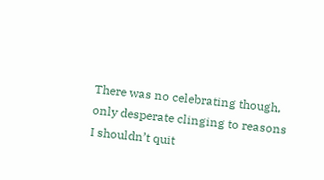There was no celebrating though, only desperate clinging to reasons I shouldn’t quit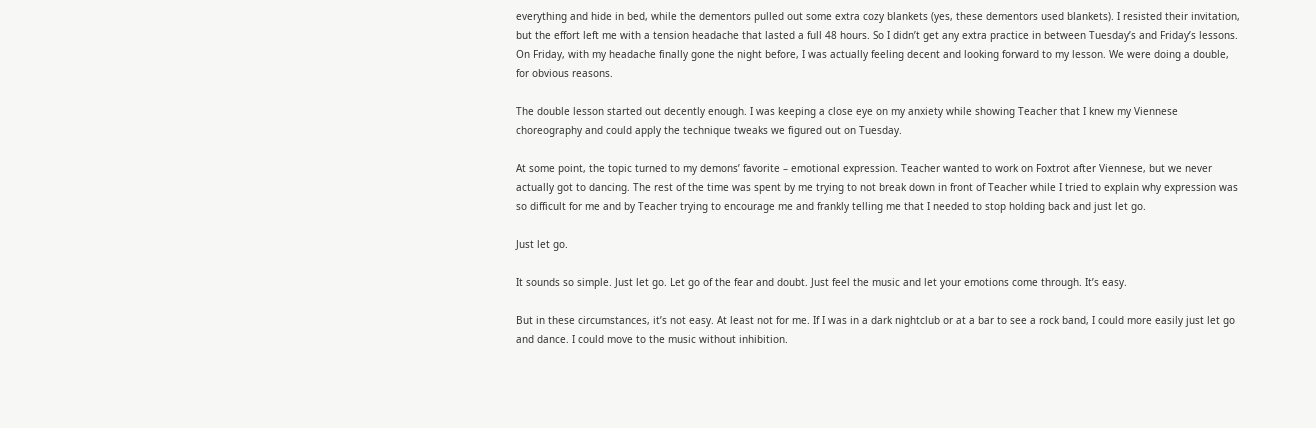everything and hide in bed, while the dementors pulled out some extra cozy blankets (yes, these dementors used blankets). I resisted their invitation, but the effort left me with a tension headache that lasted a full 48 hours. So I didn’t get any extra practice in between Tuesday’s and Friday’s lessons. On Friday, with my headache finally gone the night before, I was actually feeling decent and looking forward to my lesson. We were doing a double, for obvious reasons.

The double lesson started out decently enough. I was keeping a close eye on my anxiety while showing Teacher that I knew my Viennese choreography and could apply the technique tweaks we figured out on Tuesday.

At some point, the topic turned to my demons’ favorite – emotional expression. Teacher wanted to work on Foxtrot after Viennese, but we never actually got to dancing. The rest of the time was spent by me trying to not break down in front of Teacher while I tried to explain why expression was so difficult for me and by Teacher trying to encourage me and frankly telling me that I needed to stop holding back and just let go.

Just let go.

It sounds so simple. Just let go. Let go of the fear and doubt. Just feel the music and let your emotions come through. It’s easy.

But in these circumstances, it’s not easy. At least not for me. If I was in a dark nightclub or at a bar to see a rock band, I could more easily just let go and dance. I could move to the music without inhibition.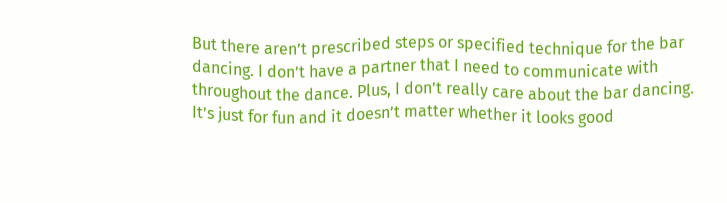But there aren’t prescribed steps or specified technique for the bar dancing. I don’t have a partner that I need to communicate with throughout the dance. Plus, I don’t really care about the bar dancing. It’s just for fun and it doesn’t matter whether it looks good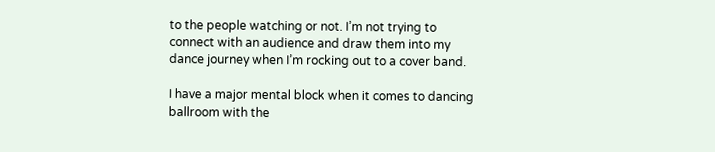to the people watching or not. I’m not trying to connect with an audience and draw them into my dance journey when I’m rocking out to a cover band.

I have a major mental block when it comes to dancing ballroom with the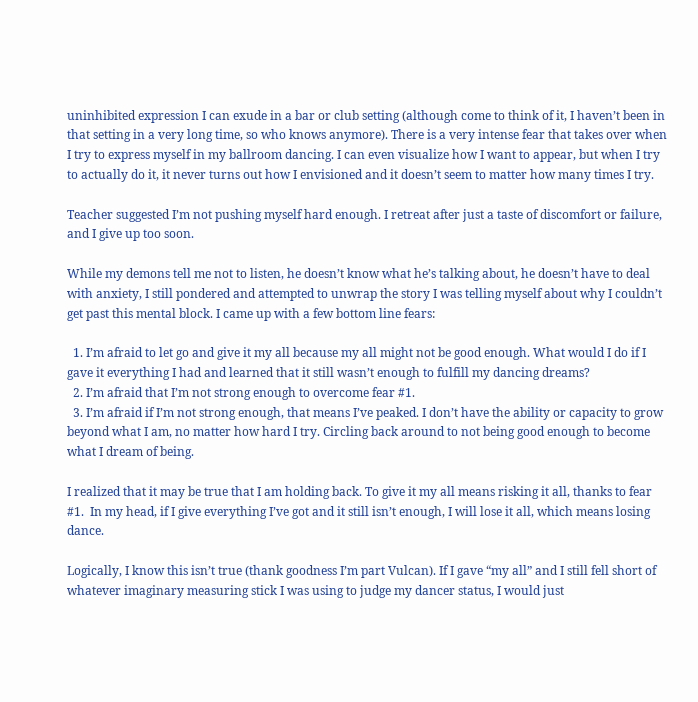uninhibited expression I can exude in a bar or club setting (although come to think of it, I haven’t been in that setting in a very long time, so who knows anymore). There is a very intense fear that takes over when I try to express myself in my ballroom dancing. I can even visualize how I want to appear, but when I try to actually do it, it never turns out how I envisioned and it doesn’t seem to matter how many times I try.

Teacher suggested I’m not pushing myself hard enough. I retreat after just a taste of discomfort or failure, and I give up too soon.

While my demons tell me not to listen, he doesn’t know what he’s talking about, he doesn’t have to deal with anxiety, I still pondered and attempted to unwrap the story I was telling myself about why I couldn’t get past this mental block. I came up with a few bottom line fears:

  1. I’m afraid to let go and give it my all because my all might not be good enough. What would I do if I gave it everything I had and learned that it still wasn’t enough to fulfill my dancing dreams?
  2. I’m afraid that I’m not strong enough to overcome fear #1.
  3. I’m afraid if I’m not strong enough, that means I’ve peaked. I don’t have the ability or capacity to grow beyond what I am, no matter how hard I try. Circling back around to not being good enough to become what I dream of being.

I realized that it may be true that I am holding back. To give it my all means risking it all, thanks to fear #1.  In my head, if I give everything I’ve got and it still isn’t enough, I will lose it all, which means losing dance.

Logically, I know this isn’t true (thank goodness I’m part Vulcan). If I gave “my all” and I still fell short of whatever imaginary measuring stick I was using to judge my dancer status, I would just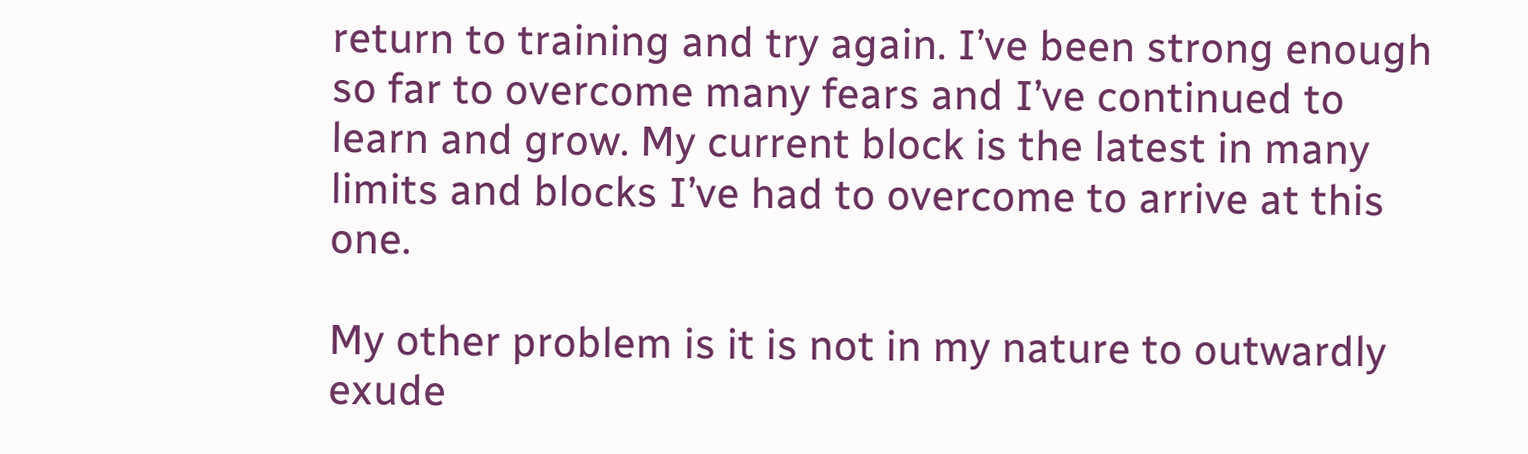return to training and try again. I’ve been strong enough so far to overcome many fears and I’ve continued to learn and grow. My current block is the latest in many limits and blocks I’ve had to overcome to arrive at this one.

My other problem is it is not in my nature to outwardly exude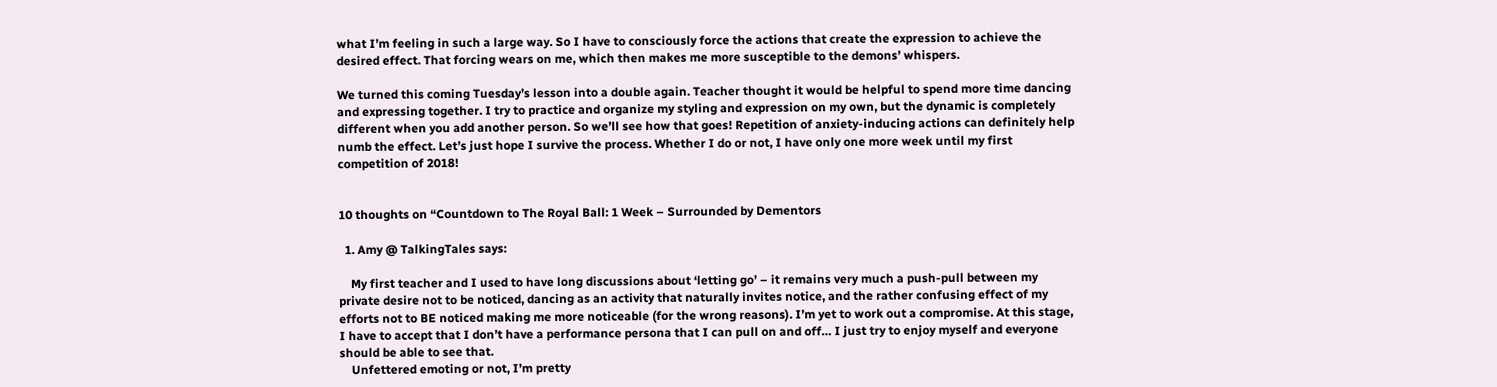what I’m feeling in such a large way. So I have to consciously force the actions that create the expression to achieve the desired effect. That forcing wears on me, which then makes me more susceptible to the demons’ whispers.

We turned this coming Tuesday’s lesson into a double again. Teacher thought it would be helpful to spend more time dancing and expressing together. I try to practice and organize my styling and expression on my own, but the dynamic is completely different when you add another person. So we’ll see how that goes! Repetition of anxiety-inducing actions can definitely help numb the effect. Let’s just hope I survive the process. Whether I do or not, I have only one more week until my first competition of 2018!


10 thoughts on “Countdown to The Royal Ball: 1 Week – Surrounded by Dementors

  1. Amy @ TalkingTales says:

    My first teacher and I used to have long discussions about ‘letting go’ – it remains very much a push-pull between my private desire not to be noticed, dancing as an activity that naturally invites notice, and the rather confusing effect of my efforts not to BE noticed making me more noticeable (for the wrong reasons). I’m yet to work out a compromise. At this stage, I have to accept that I don’t have a performance persona that I can pull on and off… I just try to enjoy myself and everyone should be able to see that.
    Unfettered emoting or not, I’m pretty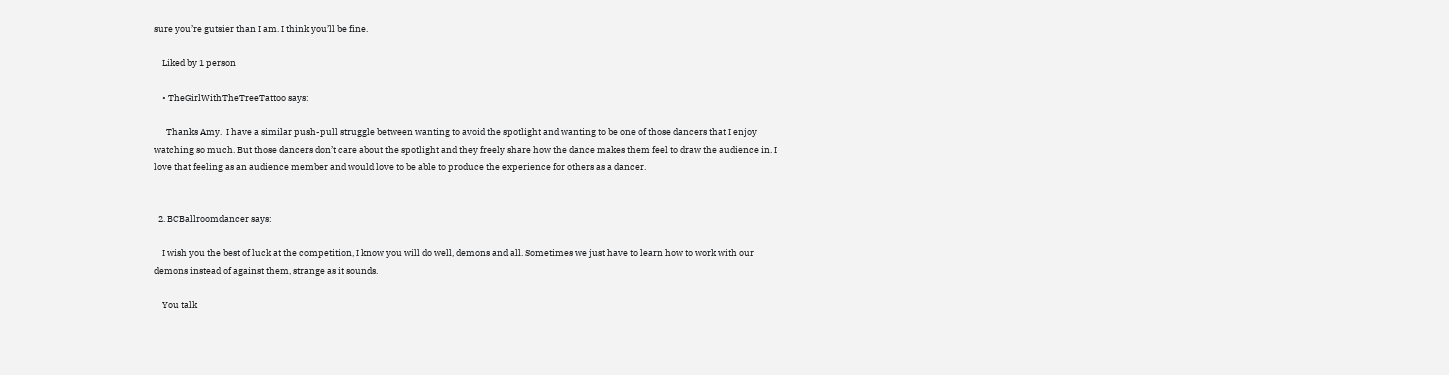sure you’re gutsier than I am. I think you’ll be fine.

    Liked by 1 person

    • TheGirlWithTheTreeTattoo says:

      Thanks Amy.  I have a similar push-pull struggle between wanting to avoid the spotlight and wanting to be one of those dancers that I enjoy watching so much. But those dancers don’t care about the spotlight and they freely share how the dance makes them feel to draw the audience in. I love that feeling as an audience member and would love to be able to produce the experience for others as a dancer.


  2. BCBallroomdancer says:

    I wish you the best of luck at the competition, I know you will do well, demons and all. Sometimes we just have to learn how to work with our demons instead of against them, strange as it sounds.

    You talk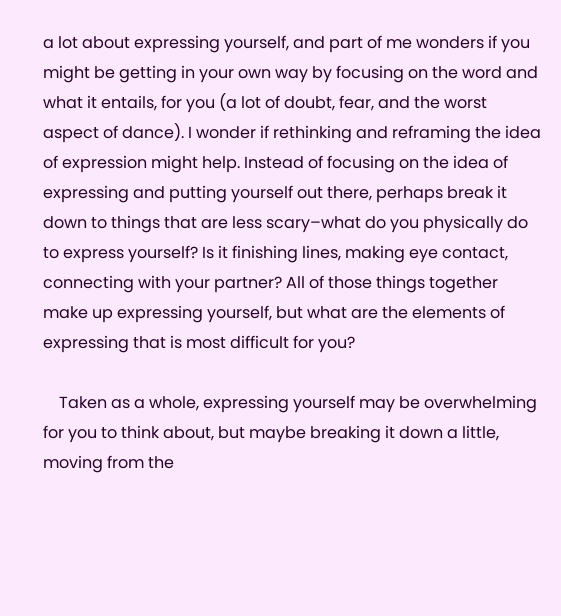a lot about expressing yourself, and part of me wonders if you might be getting in your own way by focusing on the word and what it entails, for you (a lot of doubt, fear, and the worst aspect of dance). I wonder if rethinking and reframing the idea of expression might help. Instead of focusing on the idea of expressing and putting yourself out there, perhaps break it down to things that are less scary–what do you physically do to express yourself? Is it finishing lines, making eye contact, connecting with your partner? All of those things together make up expressing yourself, but what are the elements of expressing that is most difficult for you?

    Taken as a whole, expressing yourself may be overwhelming for you to think about, but maybe breaking it down a little, moving from the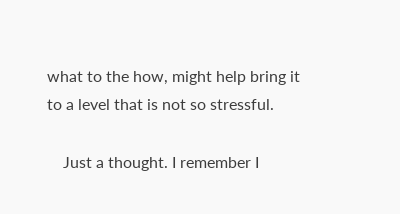what to the how, might help bring it to a level that is not so stressful.

    Just a thought. I remember I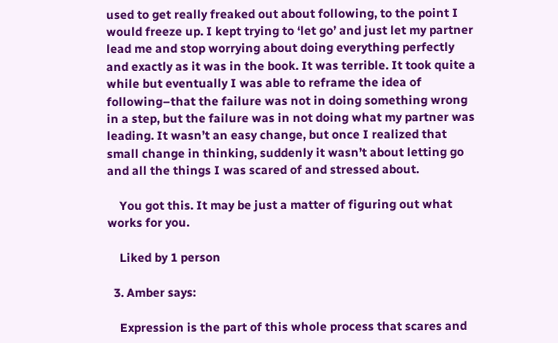used to get really freaked out about following, to the point I would freeze up. I kept trying to ‘let go’ and just let my partner lead me and stop worrying about doing everything perfectly and exactly as it was in the book. It was terrible. It took quite a while but eventually I was able to reframe the idea of following–that the failure was not in doing something wrong in a step, but the failure was in not doing what my partner was leading. It wasn’t an easy change, but once I realized that small change in thinking, suddenly it wasn’t about letting go and all the things I was scared of and stressed about.

    You got this. It may be just a matter of figuring out what works for you.

    Liked by 1 person

  3. Amber says:

    Expression is the part of this whole process that scares and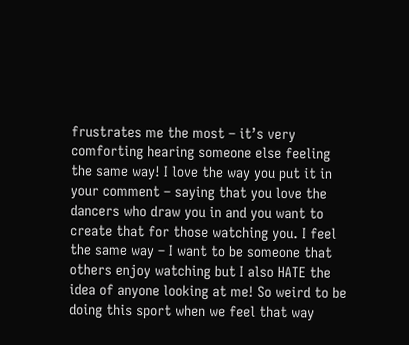frustrates me the most – it’s very comforting hearing someone else feeling the same way! I love the way you put it in your comment – saying that you love the dancers who draw you in and you want to create that for those watching you. I feel the same way – I want to be someone that others enjoy watching but I also HATE the idea of anyone looking at me! So weird to be doing this sport when we feel that way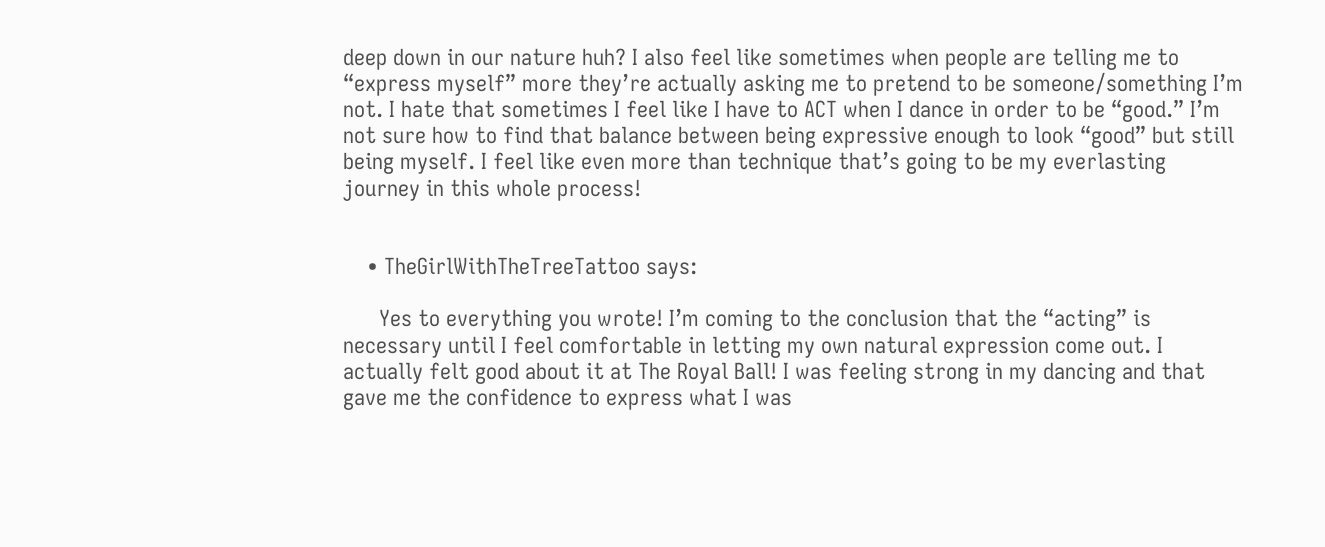deep down in our nature huh? I also feel like sometimes when people are telling me to “express myself” more they’re actually asking me to pretend to be someone/something I’m not. I hate that sometimes I feel like I have to ACT when I dance in order to be “good.” I’m not sure how to find that balance between being expressive enough to look “good” but still being myself. I feel like even more than technique that’s going to be my everlasting journey in this whole process!


    • TheGirlWithTheTreeTattoo says:

      Yes to everything you wrote! I’m coming to the conclusion that the “acting” is necessary until I feel comfortable in letting my own natural expression come out. I actually felt good about it at The Royal Ball! I was feeling strong in my dancing and that gave me the confidence to express what I was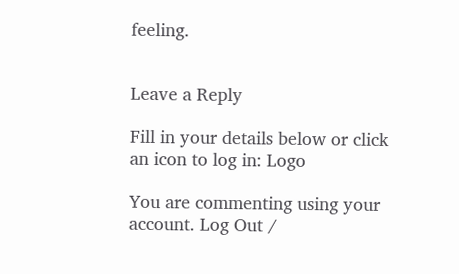feeling.


Leave a Reply

Fill in your details below or click an icon to log in: Logo

You are commenting using your account. Log Out /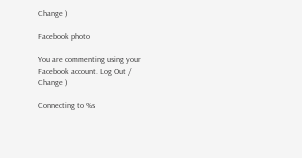Change )

Facebook photo

You are commenting using your Facebook account. Log Out /  Change )

Connecting to %s